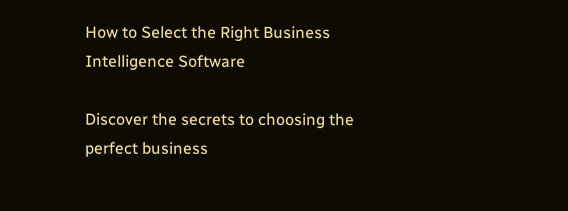How to Select the Right Business Intelligence Software

Discover the secrets to choosing the perfect business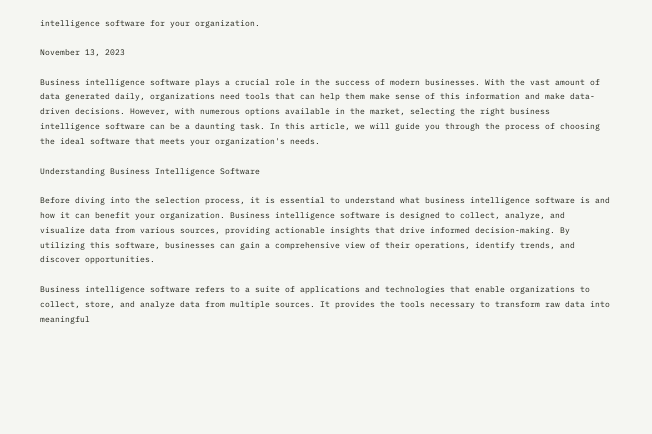intelligence software for your organization.

November 13, 2023

Business intelligence software plays a crucial role in the success of modern businesses. With the vast amount of data generated daily, organizations need tools that can help them make sense of this information and make data-driven decisions. However, with numerous options available in the market, selecting the right business intelligence software can be a daunting task. In this article, we will guide you through the process of choosing the ideal software that meets your organization's needs.

Understanding Business Intelligence Software

Before diving into the selection process, it is essential to understand what business intelligence software is and how it can benefit your organization. Business intelligence software is designed to collect, analyze, and visualize data from various sources, providing actionable insights that drive informed decision-making. By utilizing this software, businesses can gain a comprehensive view of their operations, identify trends, and discover opportunities.

Business intelligence software refers to a suite of applications and technologies that enable organizations to collect, store, and analyze data from multiple sources. It provides the tools necessary to transform raw data into meaningful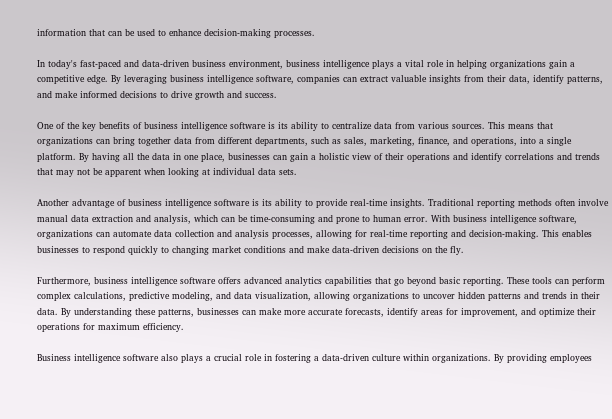information that can be used to enhance decision-making processes.

In today's fast-paced and data-driven business environment, business intelligence plays a vital role in helping organizations gain a competitive edge. By leveraging business intelligence software, companies can extract valuable insights from their data, identify patterns, and make informed decisions to drive growth and success.

One of the key benefits of business intelligence software is its ability to centralize data from various sources. This means that organizations can bring together data from different departments, such as sales, marketing, finance, and operations, into a single platform. By having all the data in one place, businesses can gain a holistic view of their operations and identify correlations and trends that may not be apparent when looking at individual data sets.

Another advantage of business intelligence software is its ability to provide real-time insights. Traditional reporting methods often involve manual data extraction and analysis, which can be time-consuming and prone to human error. With business intelligence software, organizations can automate data collection and analysis processes, allowing for real-time reporting and decision-making. This enables businesses to respond quickly to changing market conditions and make data-driven decisions on the fly.

Furthermore, business intelligence software offers advanced analytics capabilities that go beyond basic reporting. These tools can perform complex calculations, predictive modeling, and data visualization, allowing organizations to uncover hidden patterns and trends in their data. By understanding these patterns, businesses can make more accurate forecasts, identify areas for improvement, and optimize their operations for maximum efficiency.

Business intelligence software also plays a crucial role in fostering a data-driven culture within organizations. By providing employees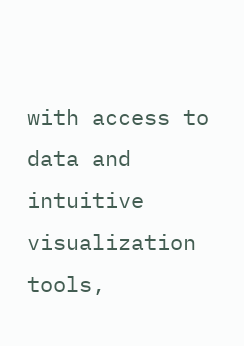with access to data and intuitive visualization tools,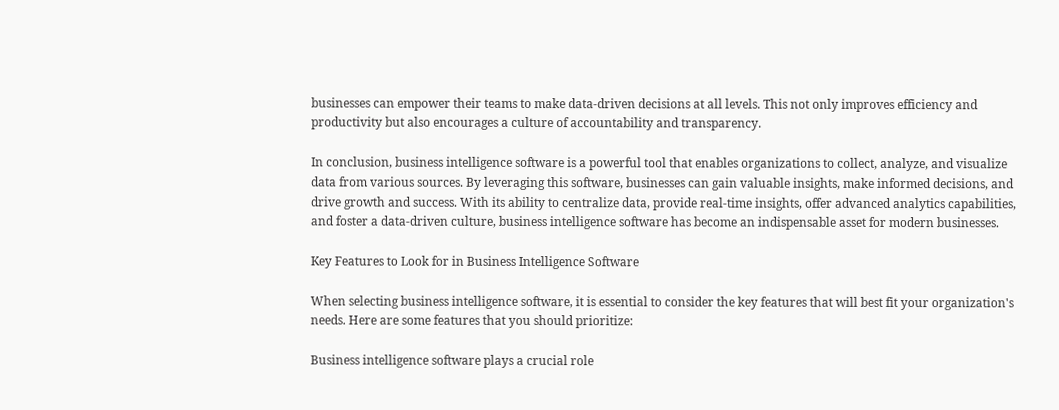businesses can empower their teams to make data-driven decisions at all levels. This not only improves efficiency and productivity but also encourages a culture of accountability and transparency.

In conclusion, business intelligence software is a powerful tool that enables organizations to collect, analyze, and visualize data from various sources. By leveraging this software, businesses can gain valuable insights, make informed decisions, and drive growth and success. With its ability to centralize data, provide real-time insights, offer advanced analytics capabilities, and foster a data-driven culture, business intelligence software has become an indispensable asset for modern businesses.

Key Features to Look for in Business Intelligence Software

When selecting business intelligence software, it is essential to consider the key features that will best fit your organization's needs. Here are some features that you should prioritize:

Business intelligence software plays a crucial role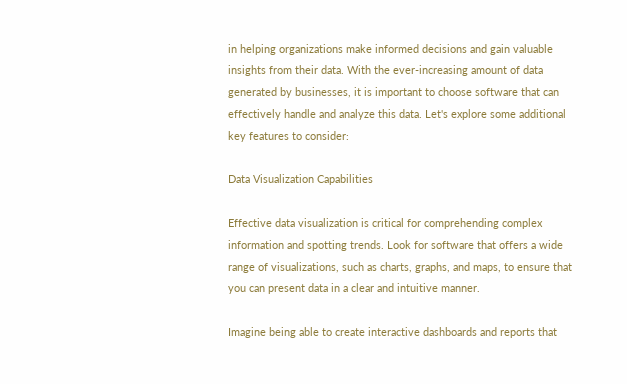in helping organizations make informed decisions and gain valuable insights from their data. With the ever-increasing amount of data generated by businesses, it is important to choose software that can effectively handle and analyze this data. Let's explore some additional key features to consider:

Data Visualization Capabilities

Effective data visualization is critical for comprehending complex information and spotting trends. Look for software that offers a wide range of visualizations, such as charts, graphs, and maps, to ensure that you can present data in a clear and intuitive manner.

Imagine being able to create interactive dashboards and reports that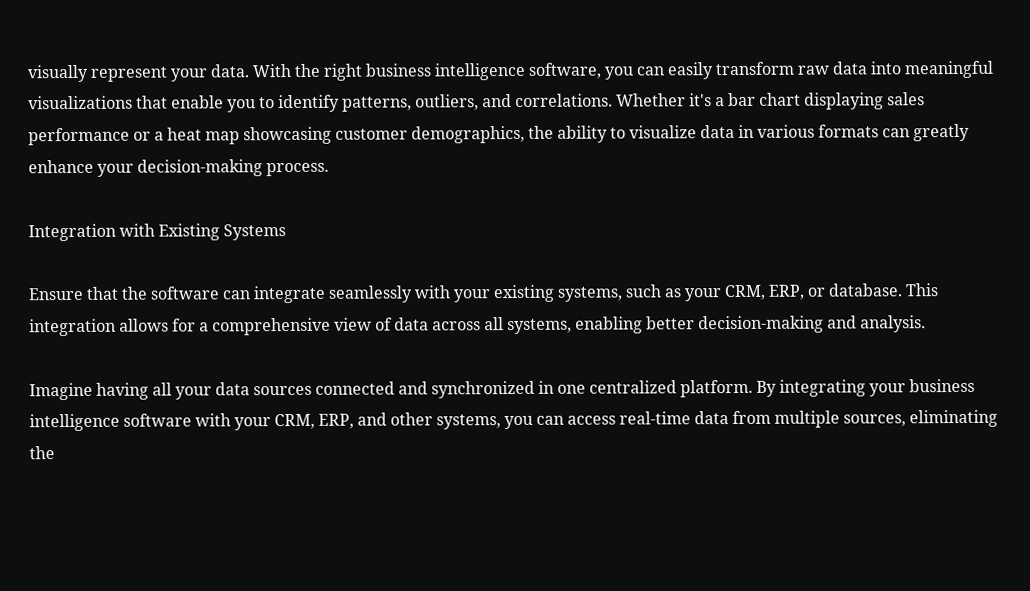visually represent your data. With the right business intelligence software, you can easily transform raw data into meaningful visualizations that enable you to identify patterns, outliers, and correlations. Whether it's a bar chart displaying sales performance or a heat map showcasing customer demographics, the ability to visualize data in various formats can greatly enhance your decision-making process.

Integration with Existing Systems

Ensure that the software can integrate seamlessly with your existing systems, such as your CRM, ERP, or database. This integration allows for a comprehensive view of data across all systems, enabling better decision-making and analysis.

Imagine having all your data sources connected and synchronized in one centralized platform. By integrating your business intelligence software with your CRM, ERP, and other systems, you can access real-time data from multiple sources, eliminating the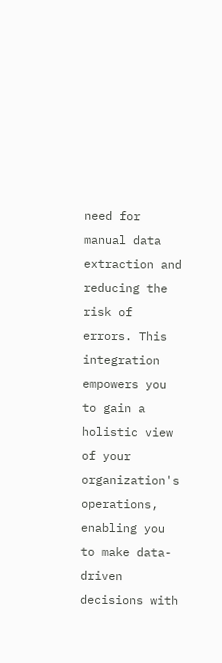need for manual data extraction and reducing the risk of errors. This integration empowers you to gain a holistic view of your organization's operations, enabling you to make data-driven decisions with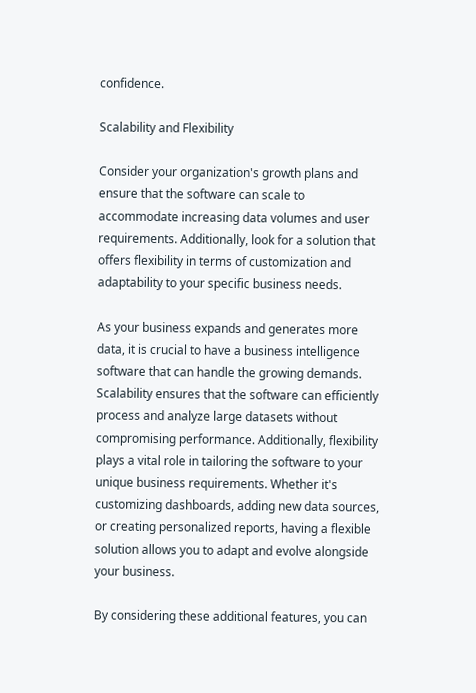confidence.

Scalability and Flexibility

Consider your organization's growth plans and ensure that the software can scale to accommodate increasing data volumes and user requirements. Additionally, look for a solution that offers flexibility in terms of customization and adaptability to your specific business needs.

As your business expands and generates more data, it is crucial to have a business intelligence software that can handle the growing demands. Scalability ensures that the software can efficiently process and analyze large datasets without compromising performance. Additionally, flexibility plays a vital role in tailoring the software to your unique business requirements. Whether it's customizing dashboards, adding new data sources, or creating personalized reports, having a flexible solution allows you to adapt and evolve alongside your business.

By considering these additional features, you can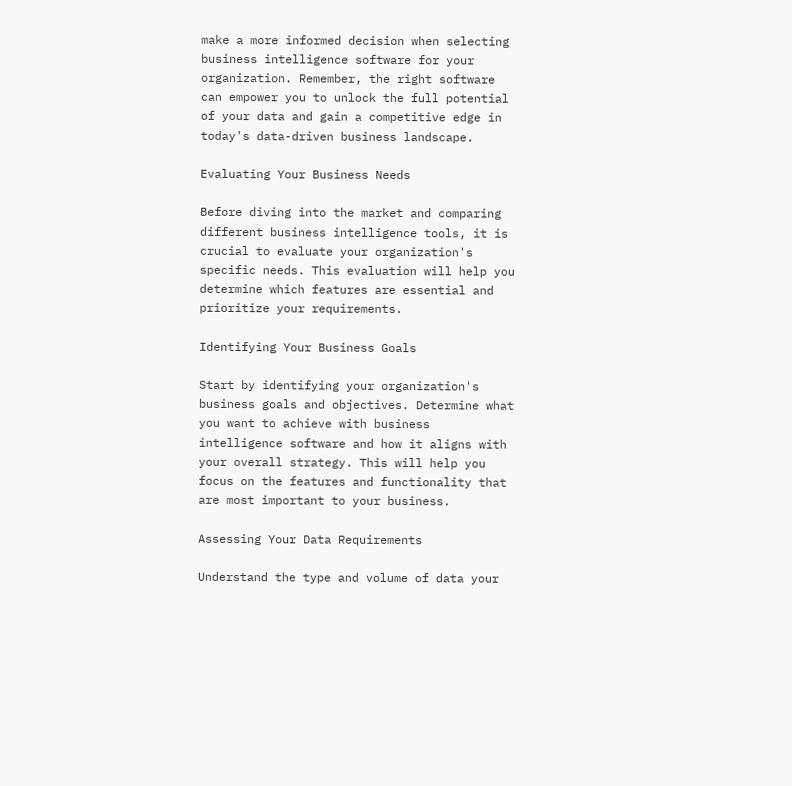make a more informed decision when selecting business intelligence software for your organization. Remember, the right software can empower you to unlock the full potential of your data and gain a competitive edge in today's data-driven business landscape.

Evaluating Your Business Needs

Before diving into the market and comparing different business intelligence tools, it is crucial to evaluate your organization's specific needs. This evaluation will help you determine which features are essential and prioritize your requirements.

Identifying Your Business Goals

Start by identifying your organization's business goals and objectives. Determine what you want to achieve with business intelligence software and how it aligns with your overall strategy. This will help you focus on the features and functionality that are most important to your business.

Assessing Your Data Requirements

Understand the type and volume of data your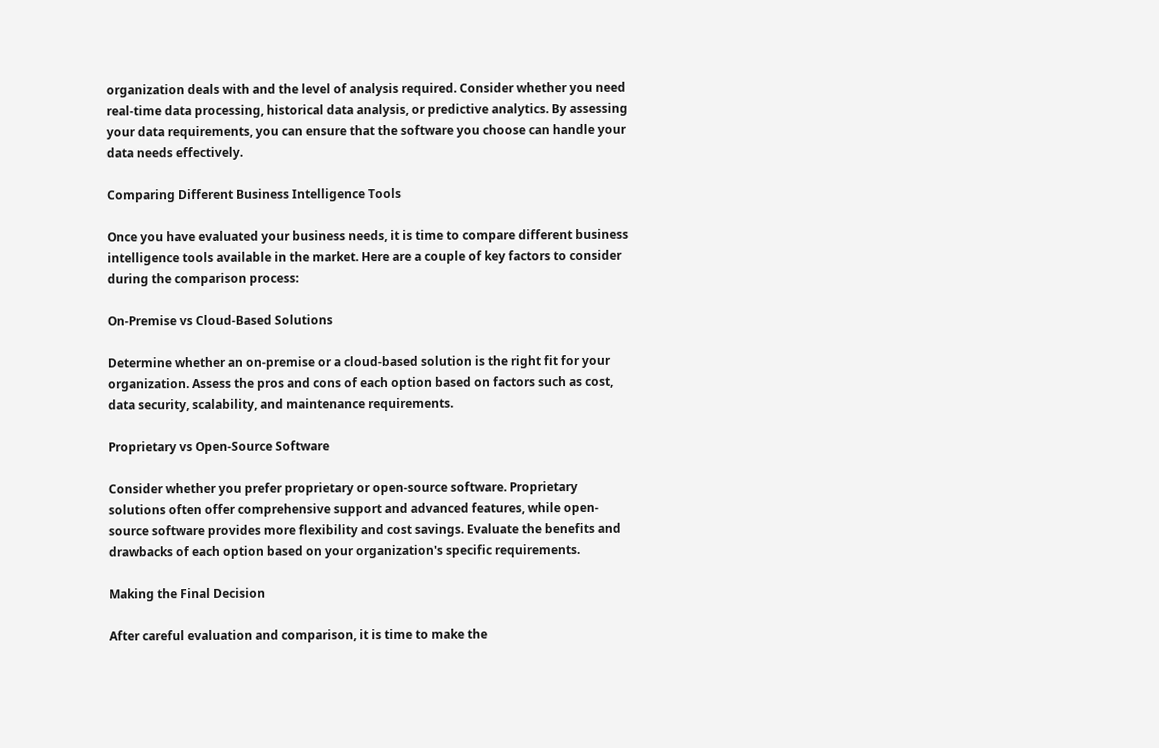organization deals with and the level of analysis required. Consider whether you need real-time data processing, historical data analysis, or predictive analytics. By assessing your data requirements, you can ensure that the software you choose can handle your data needs effectively.

Comparing Different Business Intelligence Tools

Once you have evaluated your business needs, it is time to compare different business intelligence tools available in the market. Here are a couple of key factors to consider during the comparison process:

On-Premise vs Cloud-Based Solutions

Determine whether an on-premise or a cloud-based solution is the right fit for your organization. Assess the pros and cons of each option based on factors such as cost, data security, scalability, and maintenance requirements.

Proprietary vs Open-Source Software

Consider whether you prefer proprietary or open-source software. Proprietary solutions often offer comprehensive support and advanced features, while open-source software provides more flexibility and cost savings. Evaluate the benefits and drawbacks of each option based on your organization's specific requirements.

Making the Final Decision

After careful evaluation and comparison, it is time to make the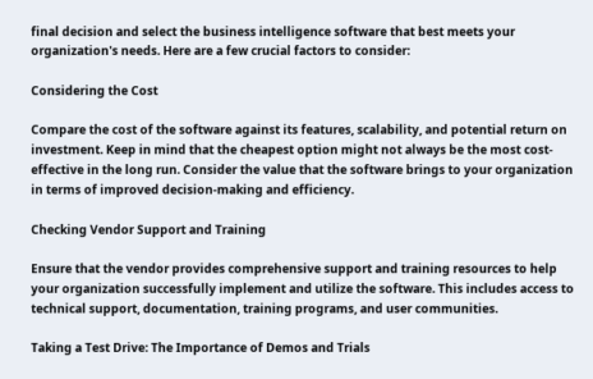final decision and select the business intelligence software that best meets your organization's needs. Here are a few crucial factors to consider:

Considering the Cost

Compare the cost of the software against its features, scalability, and potential return on investment. Keep in mind that the cheapest option might not always be the most cost-effective in the long run. Consider the value that the software brings to your organization in terms of improved decision-making and efficiency.

Checking Vendor Support and Training

Ensure that the vendor provides comprehensive support and training resources to help your organization successfully implement and utilize the software. This includes access to technical support, documentation, training programs, and user communities.

Taking a Test Drive: The Importance of Demos and Trials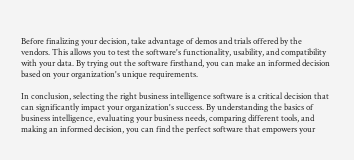Before finalizing your decision, take advantage of demos and trials offered by the vendors. This allows you to test the software's functionality, usability, and compatibility with your data. By trying out the software firsthand, you can make an informed decision based on your organization's unique requirements.

In conclusion, selecting the right business intelligence software is a critical decision that can significantly impact your organization's success. By understanding the basics of business intelligence, evaluating your business needs, comparing different tools, and making an informed decision, you can find the perfect software that empowers your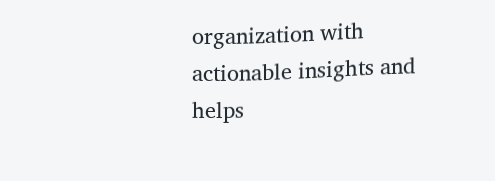organization with actionable insights and helps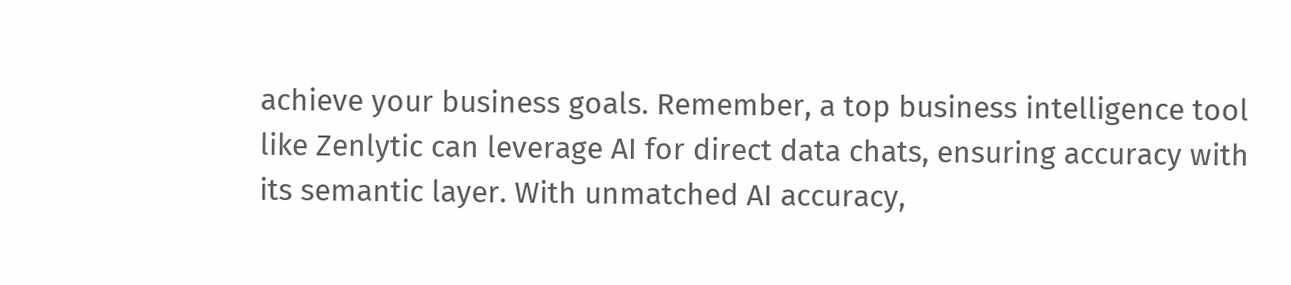achieve your business goals. Remember, a top business intelligence tool like Zenlytic can leverage AI for direct data chats, ensuring accuracy with its semantic layer. With unmatched AI accuracy,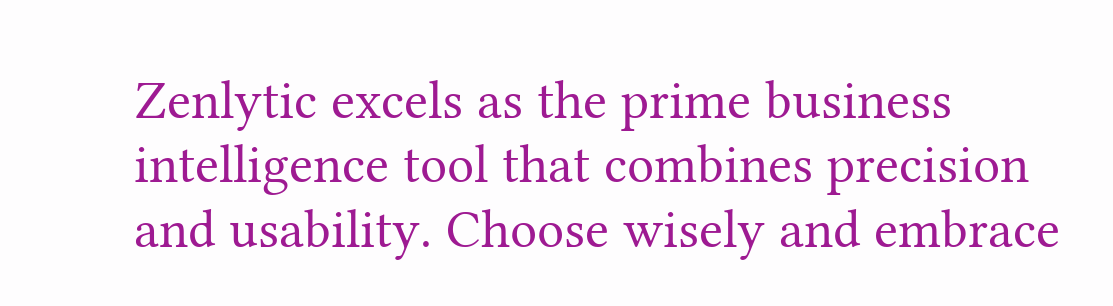Zenlytic excels as the prime business intelligence tool that combines precision and usability. Choose wisely and embrace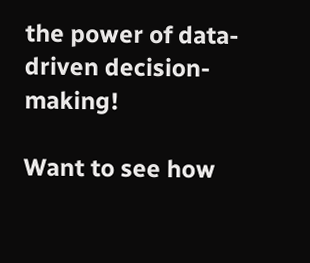the power of data-driven decision-making!

Want to see how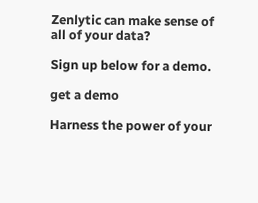Zenlytic can make sense of all of your data?

Sign up below for a demo.

get a demo

Harness the power of your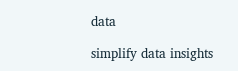data

simplify data insights